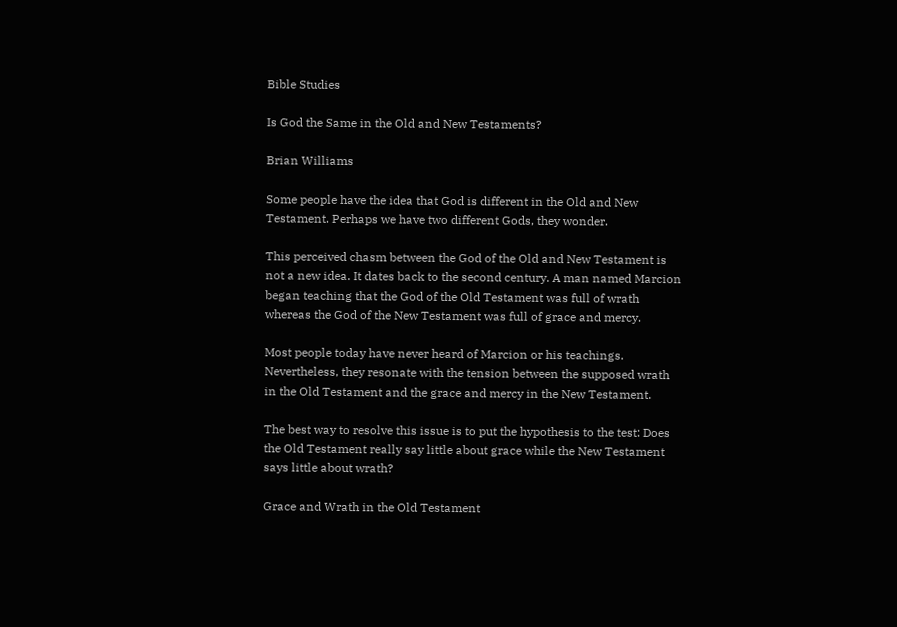Bible Studies

Is God the Same in the Old and New Testaments?

Brian Williams

Some people have the idea that God is different in the Old and New Testament. Perhaps we have two different Gods, they wonder.

This perceived chasm between the God of the Old and New Testament is not a new idea. It dates back to the second century. A man named Marcion began teaching that the God of the Old Testament was full of wrath whereas the God of the New Testament was full of grace and mercy.

Most people today have never heard of Marcion or his teachings. Nevertheless, they resonate with the tension between the supposed wrath in the Old Testament and the grace and mercy in the New Testament.

The best way to resolve this issue is to put the hypothesis to the test: Does the Old Testament really say little about grace while the New Testament says little about wrath?

Grace and Wrath in the Old Testament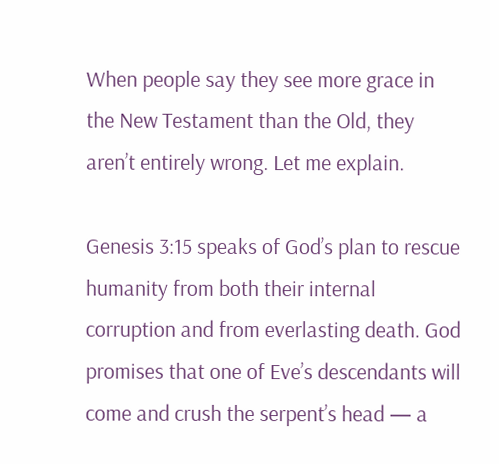When people say they see more grace in the New Testament than the Old, they aren’t entirely wrong. Let me explain.

Genesis 3:15 speaks of God’s plan to rescue humanity from both their internal corruption and from everlasting death. God promises that one of Eve’s descendants will come and crush the serpent’s head — a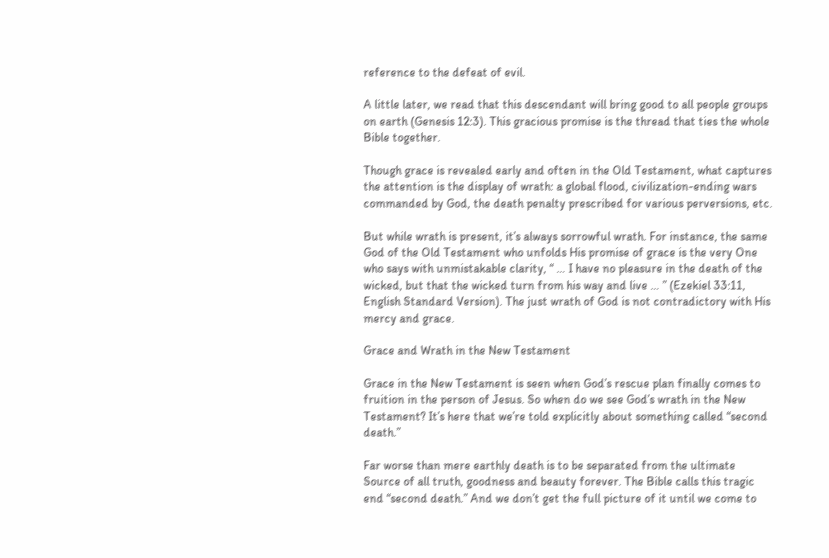reference to the defeat of evil.

A little later, we read that this descendant will bring good to all people groups on earth (Genesis 12:3). This gracious promise is the thread that ties the whole Bible together.

Though grace is revealed early and often in the Old Testament, what captures the attention is the display of wrath: a global flood, civilization-ending wars commanded by God, the death penalty prescribed for various perversions, etc.

But while wrath is present, it’s always sorrowful wrath. For instance, the same God of the Old Testament who unfolds His promise of grace is the very One who says with unmistakable clarity, “ … I have no pleasure in the death of the wicked, but that the wicked turn from his way and live … ” (Ezekiel 33:11, English Standard Version). The just wrath of God is not contradictory with His mercy and grace.

Grace and Wrath in the New Testament

Grace in the New Testament is seen when God’s rescue plan finally comes to fruition in the person of Jesus. So when do we see God’s wrath in the New Testament? It’s here that we’re told explicitly about something called “second death.”

Far worse than mere earthly death is to be separated from the ultimate Source of all truth, goodness and beauty forever. The Bible calls this tragic end “second death.” And we don’t get the full picture of it until we come to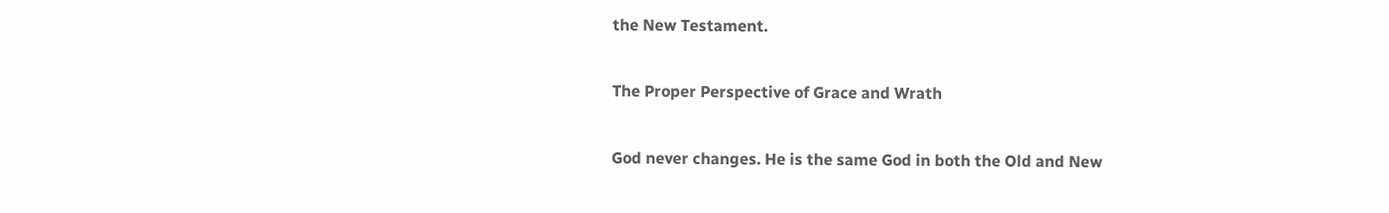the New Testament.

The Proper Perspective of Grace and Wrath

God never changes. He is the same God in both the Old and New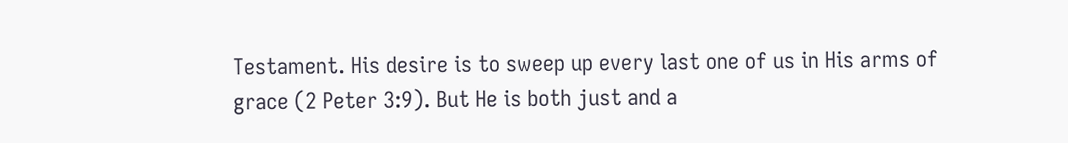Testament. His desire is to sweep up every last one of us in His arms of grace (2 Peter 3:9). But He is both just and a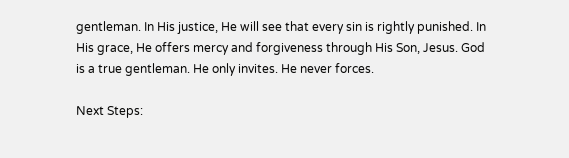gentleman. In His justice, He will see that every sin is rightly punished. In His grace, He offers mercy and forgiveness through His Son, Jesus. God is a true gentleman. He only invites. He never forces.

Next Steps: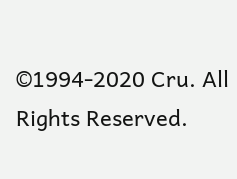©1994-2020 Cru. All Rights Reserved.